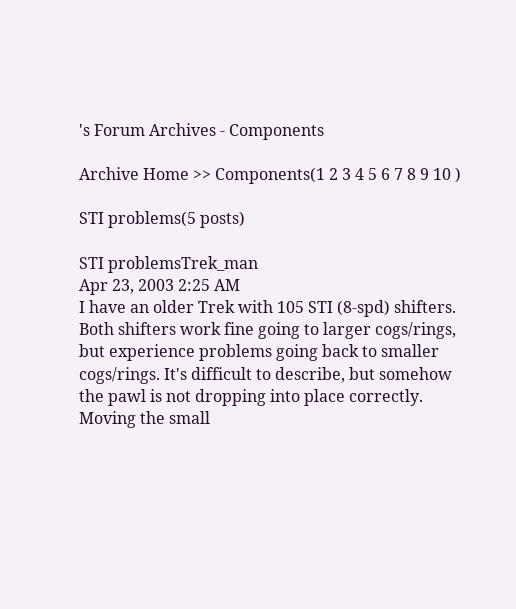's Forum Archives - Components

Archive Home >> Components(1 2 3 4 5 6 7 8 9 10 )

STI problems(5 posts)

STI problemsTrek_man
Apr 23, 2003 2:25 AM
I have an older Trek with 105 STI (8-spd) shifters. Both shifters work fine going to larger cogs/rings, but experience problems going back to smaller cogs/rings. It's difficult to describe, but somehow the pawl is not dropping into place correctly. Moving the small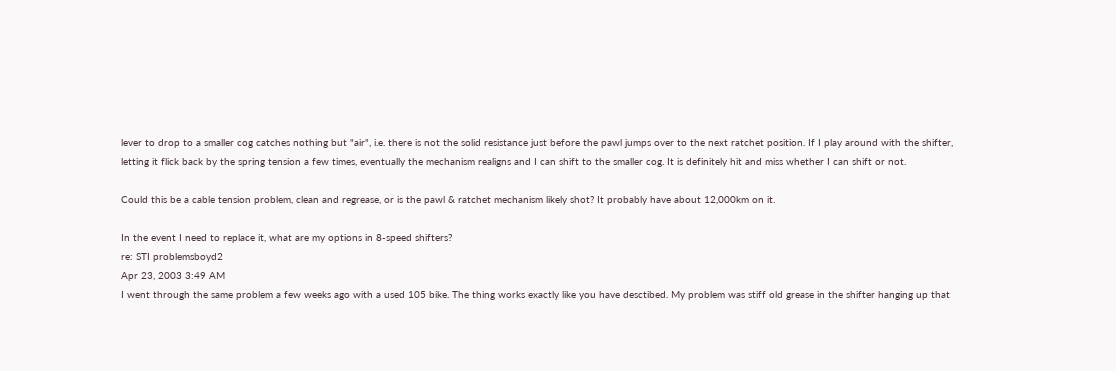lever to drop to a smaller cog catches nothing but "air", i.e. there is not the solid resistance just before the pawl jumps over to the next ratchet position. If I play around with the shifter, letting it flick back by the spring tension a few times, eventually the mechanism realigns and I can shift to the smaller cog. It is definitely hit and miss whether I can shift or not.

Could this be a cable tension problem, clean and regrease, or is the pawl & ratchet mechanism likely shot? It probably have about 12,000km on it.

In the event I need to replace it, what are my options in 8-speed shifters?
re: STI problemsboyd2
Apr 23, 2003 3:49 AM
I went through the same problem a few weeks ago with a used 105 bike. The thing works exactly like you have desctibed. My problem was stiff old grease in the shifter hanging up that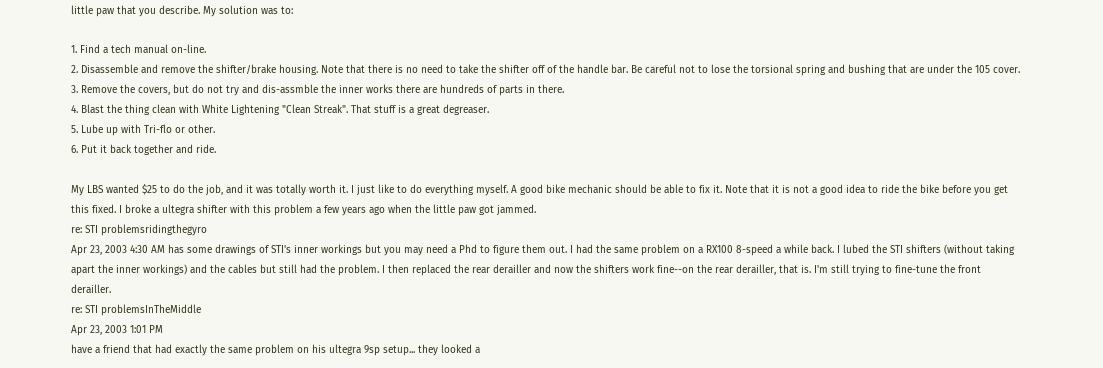little paw that you describe. My solution was to:

1. Find a tech manual on-line.
2. Disassemble and remove the shifter/brake housing. Note that there is no need to take the shifter off of the handle bar. Be careful not to lose the torsional spring and bushing that are under the 105 cover.
3. Remove the covers, but do not try and dis-assmble the inner works there are hundreds of parts in there.
4. Blast the thing clean with White Lightening "Clean Streak". That stuff is a great degreaser.
5. Lube up with Tri-flo or other.
6. Put it back together and ride.

My LBS wanted $25 to do the job, and it was totally worth it. I just like to do everything myself. A good bike mechanic should be able to fix it. Note that it is not a good idea to ride the bike before you get this fixed. I broke a ultegra shifter with this problem a few years ago when the little paw got jammed.
re: STI problemsridingthegyro
Apr 23, 2003 4:30 AM has some drawings of STI's inner workings but you may need a Phd to figure them out. I had the same problem on a RX100 8-speed a while back. I lubed the STI shifters (without taking apart the inner workings) and the cables but still had the problem. I then replaced the rear derailler and now the shifters work fine--on the rear derailler, that is. I'm still trying to fine-tune the front derailler.
re: STI problemsInTheMiddle
Apr 23, 2003 1:01 PM
have a friend that had exactly the same problem on his ultegra 9sp setup... they looked a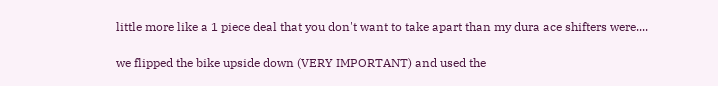little more like a 1 piece deal that you don't want to take apart than my dura ace shifters were....

we flipped the bike upside down (VERY IMPORTANT) and used the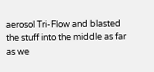aerosol Tri-Flow and blasted the stuff into the middle as far as we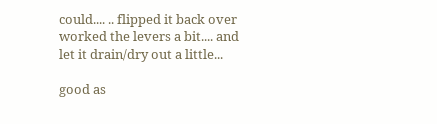could.... .. flipped it back over worked the levers a bit.... and let it drain/dry out a little...

good as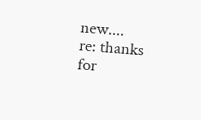new....
re: thanks for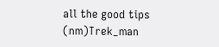all the good tips (nm)Trek_man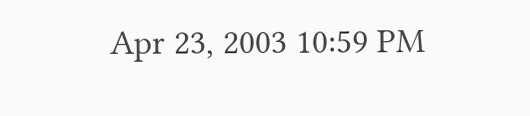Apr 23, 2003 10:59 PM